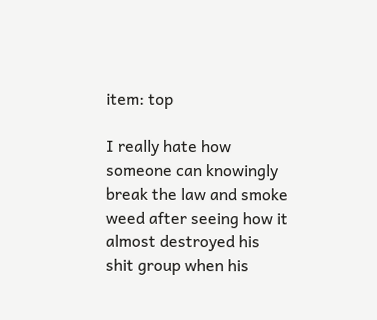item: top

I really hate how someone can knowingly break the law and smoke weed after seeing how it almost destroyed his shit group when his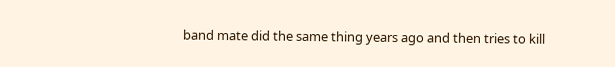band mate did the same thing years ago and then tries to kill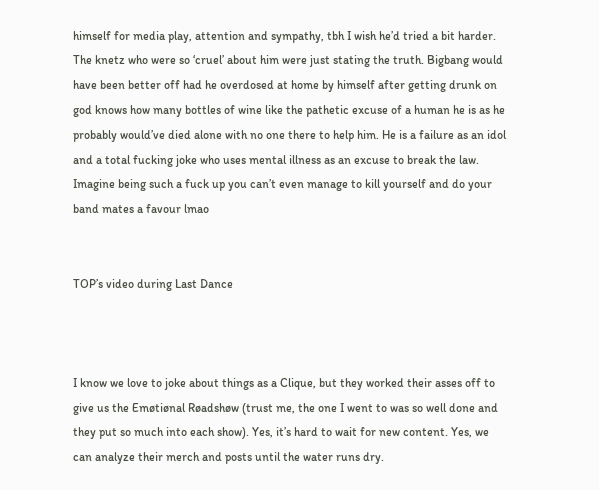himself for media play, attention and sympathy, tbh I wish he’d tried a bit harder. The knetz who were so ‘cruel’ about him were just stating the truth. Bigbang would have been better off had he overdosed at home by himself after getting drunk on god knows how many bottles of wine like the pathetic excuse of a human he is as he probably would’ve died alone with no one there to help him. He is a failure as an idol and a total fucking joke who uses mental illness as an excuse to break the law. Imagine being such a fuck up you can’t even manage to kill yourself and do your band mates a favour lmao


TOP’s video during Last Dance



I know we love to joke about things as a Clique, but they worked their asses off to give us the Emøtiønal Røadshøw (trust me, the one I went to was so well done and they put so much into each show). Yes, it’s hard to wait for new content. Yes, we can analyze their merch and posts until the water runs dry.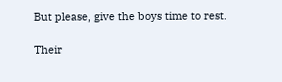But please, give the boys time to rest.

Their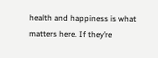health and happiness is what matters here. If they’re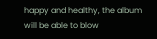happy and healthy, the album will be able to blow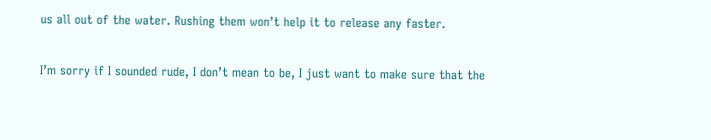us all out of the water. Rushing them won’t help it to release any faster.

I’m sorry if I sounded rude, I don’t mean to be, I just want to make sure that the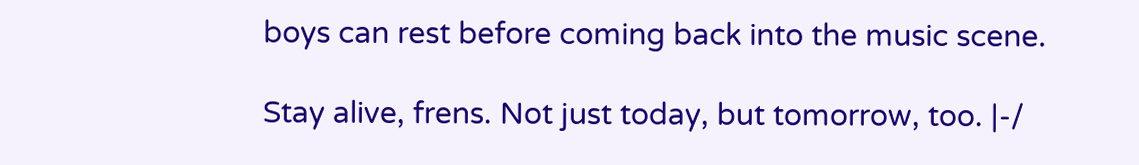boys can rest before coming back into the music scene.

Stay alive, frens. Not just today, but tomorrow, too. |-/